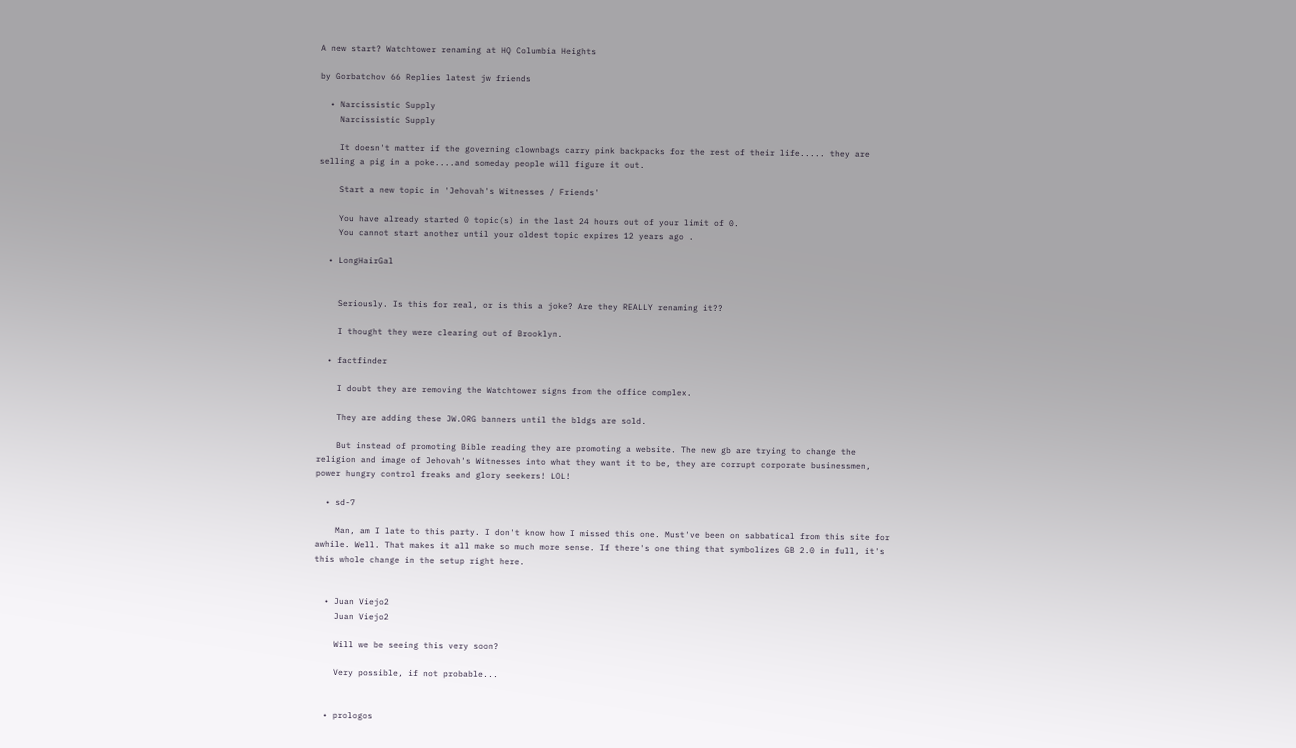A new start? Watchtower renaming at HQ Columbia Heights

by Gorbatchov 66 Replies latest jw friends

  • Narcissistic Supply
    Narcissistic Supply

    It doesn't matter if the governing clownbags carry pink backpacks for the rest of their life..... they are selling a pig in a poke....and someday people will figure it out.

    Start a new topic in 'Jehovah's Witnesses / Friends'

    You have already started 0 topic(s) in the last 24 hours out of your limit of 0.
    You cannot start another until your oldest topic expires 12 years ago .

  • LongHairGal


    Seriously. Is this for real, or is this a joke? Are they REALLY renaming it??

    I thought they were clearing out of Brooklyn.

  • factfinder

    I doubt they are removing the Watchtower signs from the office complex.

    They are adding these JW.ORG banners until the bldgs are sold.

    But instead of promoting Bible reading they are promoting a website. The new gb are trying to change the religion and image of Jehovah's Witnesses into what they want it to be, they are corrupt corporate businessmen, power hungry control freaks and glory seekers! LOL!

  • sd-7

    Man, am I late to this party. I don't know how I missed this one. Must've been on sabbatical from this site for awhile. Well. That makes it all make so much more sense. If there's one thing that symbolizes GB 2.0 in full, it's this whole change in the setup right here.


  • Juan Viejo2
    Juan Viejo2

    Will we be seeing this very soon?

    Very possible, if not probable...


  • prologos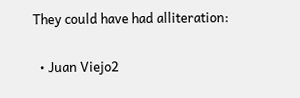They could have had alliteration:


  • Juan Viejo2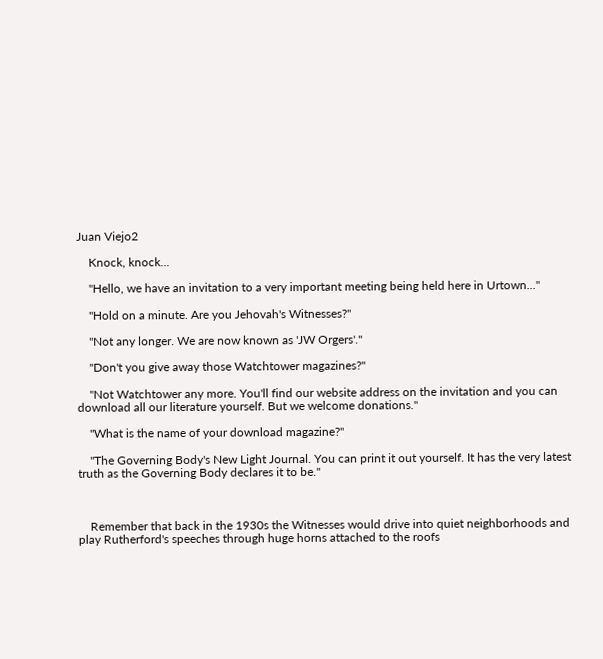Juan Viejo2

    Knock, knock...

    "Hello, we have an invitation to a very important meeting being held here in Urtown..."

    "Hold on a minute. Are you Jehovah's Witnesses?"

    "Not any longer. We are now known as 'JW Orgers'."

    "Don't you give away those Watchtower magazines?"

    "Not Watchtower any more. You'll find our website address on the invitation and you can download all our literature yourself. But we welcome donations."

    "What is the name of your download magazine?"

    "The Governing Body's New Light Journal. You can print it out yourself. It has the very latest truth as the Governing Body declares it to be."



    Remember that back in the 1930s the Witnesses would drive into quiet neighborhoods and play Rutherford's speeches through huge horns attached to the roofs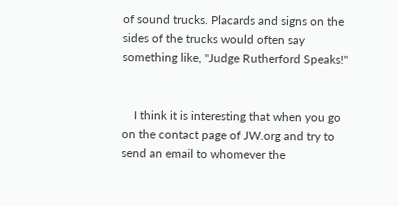of sound trucks. Placards and signs on the sides of the trucks would often say something like, "Judge Rutherford Speaks!"


    I think it is interesting that when you go on the contact page of JW.org and try to send an email to whomever the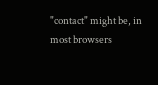"contact" might be, in most browsers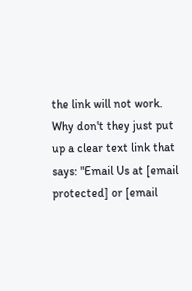the link will not work. Why don't they just put up a clear text link that says: "Email Us at [email protected] or [email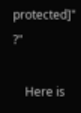protected]" ?"

    Here is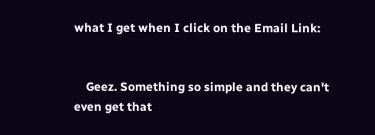what I get when I click on the Email Link:


    Geez. Something so simple and they can't even get that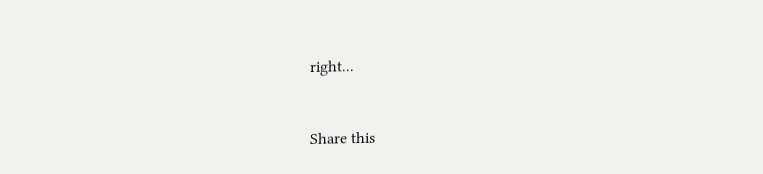right...


Share this